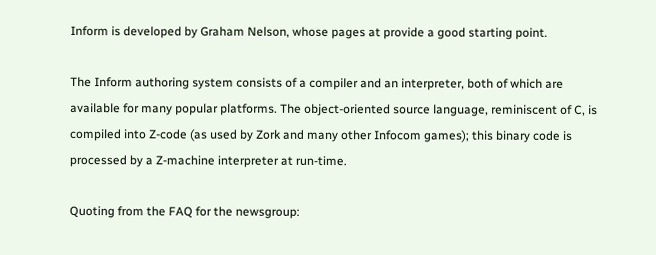Inform is developed by Graham Nelson, whose pages at provide a good starting point.

The Inform authoring system consists of a compiler and an interpreter, both of which are available for many popular platforms. The object-oriented source language, reminiscent of C, is compiled into Z-code (as used by Zork and many other Infocom games); this binary code is processed by a Z-machine interpreter at run-time.

Quoting from the FAQ for the newsgroup: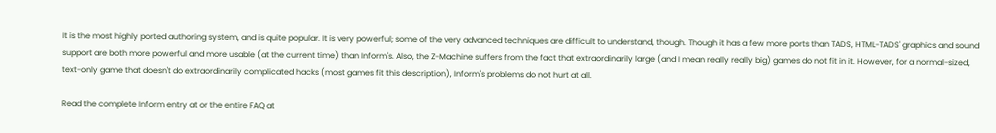It is the most highly ported authoring system, and is quite popular. It is very powerful; some of the very advanced techniques are difficult to understand, though. Though it has a few more ports than TADS, HTML-TADS' graphics and sound support are both more powerful and more usable (at the current time) than Inform's. Also, the Z-Machine suffers from the fact that extraordinarily large (and I mean really really big) games do not fit in it. However, for a normal-sized, text-only game that doesn't do extraordinarily complicated hacks (most games fit this description), Inform's problems do not hurt at all.

Read the complete Inform entry at or the entire FAQ at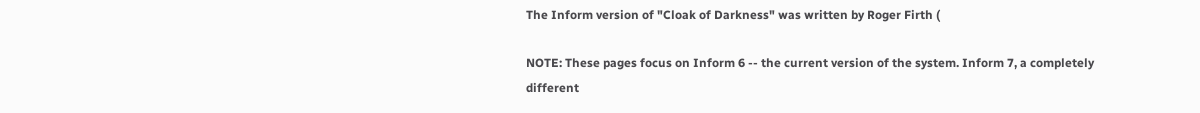The Inform version of "Cloak of Darkness" was written by Roger Firth (

NOTE: These pages focus on Inform 6 -- the current version of the system. Inform 7, a completely different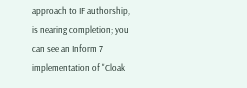approach to IF authorship, is nearing completion; you can see an Inform 7 implementation of "Cloak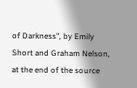of Darkness", by Emily Short and Graham Nelson, at the end of the source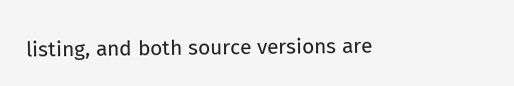listing, and both source versions are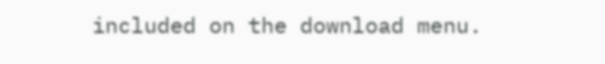included on the download menu.